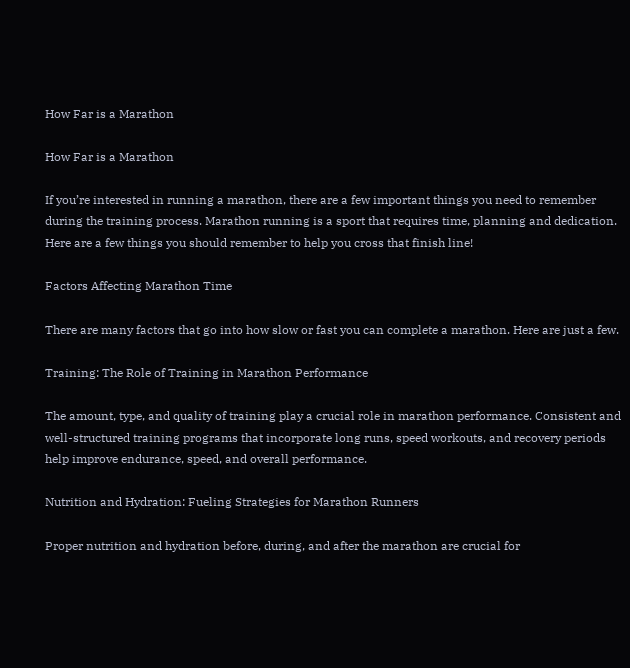How Far is a Marathon

How Far is a Marathon

If you’re interested in running a marathon, there are a few important things you need to remember during the training process. Marathon running is a sport that requires time, planning and dedication. Here are a few things you should remember to help you cross that finish line!

Factors Affecting Marathon Time

There are many factors that go into how slow or fast you can complete a marathon. Here are just a few.

Training: The Role of Training in Marathon Performance

The amount, type, and quality of training play a crucial role in marathon performance. Consistent and well-structured training programs that incorporate long runs, speed workouts, and recovery periods help improve endurance, speed, and overall performance.

Nutrition and Hydration: Fueling Strategies for Marathon Runners

Proper nutrition and hydration before, during, and after the marathon are crucial for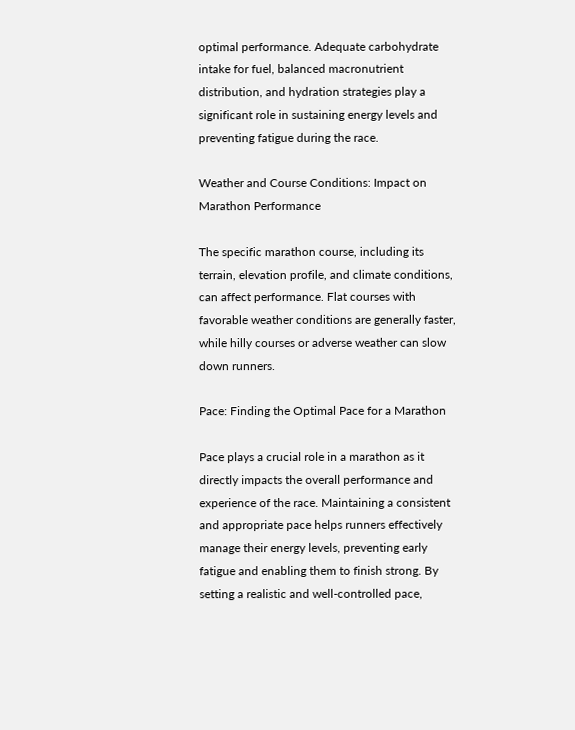optimal performance. Adequate carbohydrate intake for fuel, balanced macronutrient distribution, and hydration strategies play a significant role in sustaining energy levels and preventing fatigue during the race.

Weather and Course Conditions: Impact on Marathon Performance

The specific marathon course, including its terrain, elevation profile, and climate conditions, can affect performance. Flat courses with favorable weather conditions are generally faster, while hilly courses or adverse weather can slow down runners.

Pace: Finding the Optimal Pace for a Marathon

Pace plays a crucial role in a marathon as it directly impacts the overall performance and experience of the race. Maintaining a consistent and appropriate pace helps runners effectively manage their energy levels, preventing early fatigue and enabling them to finish strong. By setting a realistic and well-controlled pace,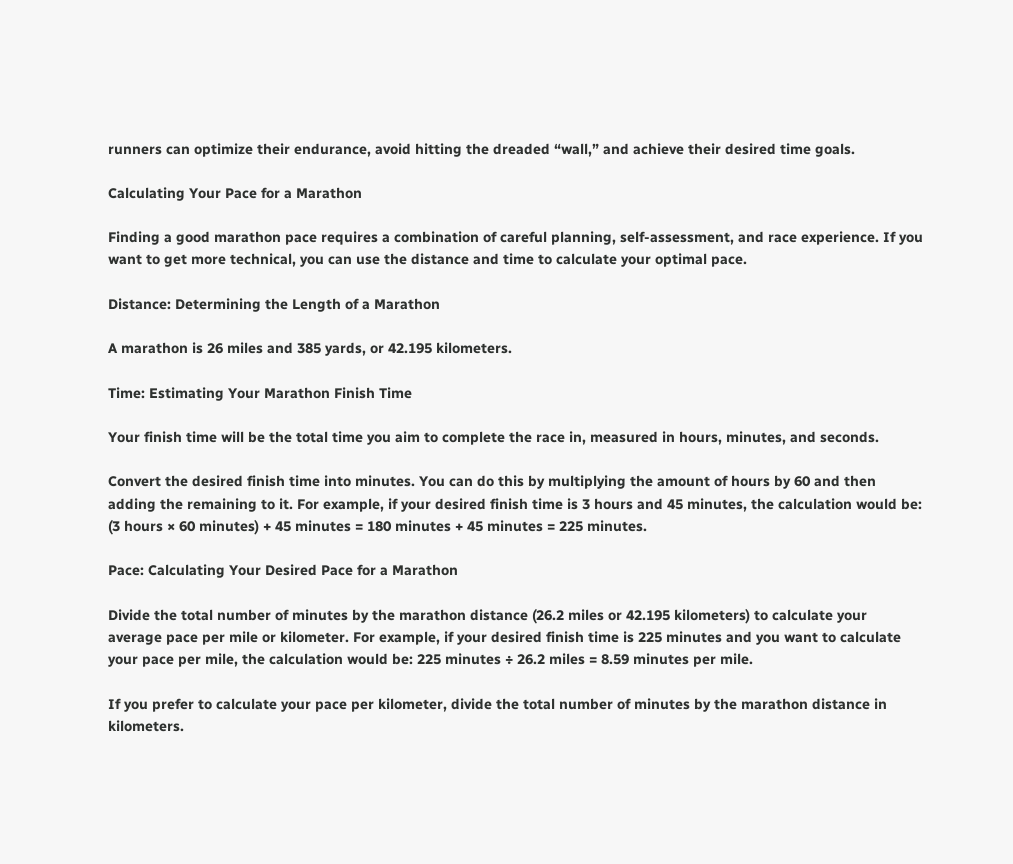runners can optimize their endurance, avoid hitting the dreaded “wall,” and achieve their desired time goals.

Calculating Your Pace for a Marathon

Finding a good marathon pace requires a combination of careful planning, self-assessment, and race experience. If you want to get more technical, you can use the distance and time to calculate your optimal pace.

Distance: Determining the Length of a Marathon

A marathon is 26 miles and 385 yards, or 42.195 kilometers.

Time: Estimating Your Marathon Finish Time

Your finish time will be the total time you aim to complete the race in, measured in hours, minutes, and seconds.

Convert the desired finish time into minutes. You can do this by multiplying the amount of hours by 60 and then adding the remaining to it. For example, if your desired finish time is 3 hours and 45 minutes, the calculation would be: (3 hours × 60 minutes) + 45 minutes = 180 minutes + 45 minutes = 225 minutes.

Pace: Calculating Your Desired Pace for a Marathon

Divide the total number of minutes by the marathon distance (26.2 miles or 42.195 kilometers) to calculate your average pace per mile or kilometer. For example, if your desired finish time is 225 minutes and you want to calculate your pace per mile, the calculation would be: 225 minutes ÷ 26.2 miles = 8.59 minutes per mile.

If you prefer to calculate your pace per kilometer, divide the total number of minutes by the marathon distance in kilometers.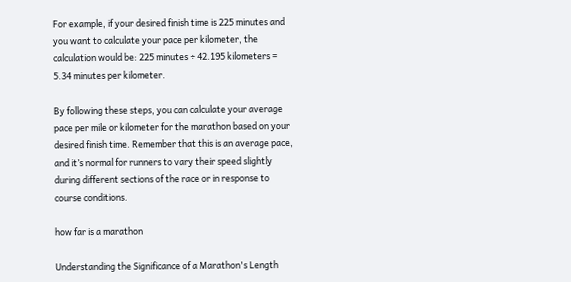For example, if your desired finish time is 225 minutes and you want to calculate your pace per kilometer, the calculation would be: 225 minutes ÷ 42.195 kilometers = 5.34 minutes per kilometer.

By following these steps, you can calculate your average pace per mile or kilometer for the marathon based on your desired finish time. Remember that this is an average pace, and it’s normal for runners to vary their speed slightly during different sections of the race or in response to course conditions.

how far is a marathon

Understanding the Significance of a Marathon's Length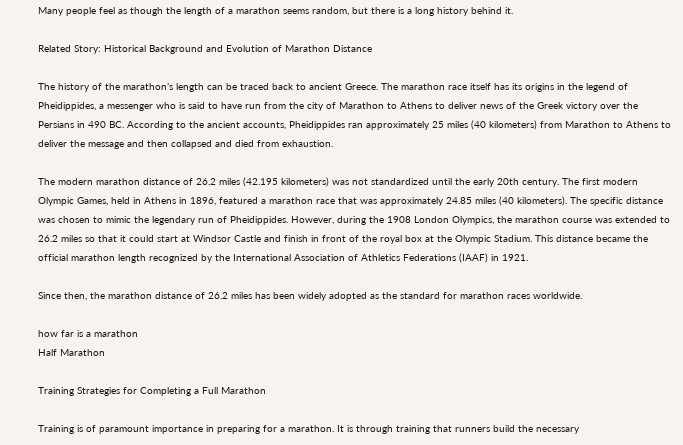Many people feel as though the length of a marathon seems random, but there is a long history behind it.

Related Story: Historical Background and Evolution of Marathon Distance

The history of the marathon’s length can be traced back to ancient Greece. The marathon race itself has its origins in the legend of Pheidippides, a messenger who is said to have run from the city of Marathon to Athens to deliver news of the Greek victory over the Persians in 490 BC. According to the ancient accounts, Pheidippides ran approximately 25 miles (40 kilometers) from Marathon to Athens to deliver the message and then collapsed and died from exhaustion.

The modern marathon distance of 26.2 miles (42.195 kilometers) was not standardized until the early 20th century. The first modern Olympic Games, held in Athens in 1896, featured a marathon race that was approximately 24.85 miles (40 kilometers). The specific distance was chosen to mimic the legendary run of Pheidippides. However, during the 1908 London Olympics, the marathon course was extended to 26.2 miles so that it could start at Windsor Castle and finish in front of the royal box at the Olympic Stadium. This distance became the official marathon length recognized by the International Association of Athletics Federations (IAAF) in 1921.

Since then, the marathon distance of 26.2 miles has been widely adopted as the standard for marathon races worldwide.

how far is a marathon
Half Marathon

Training Strategies for Completing a Full Marathon

Training is of paramount importance in preparing for a marathon. It is through training that runners build the necessary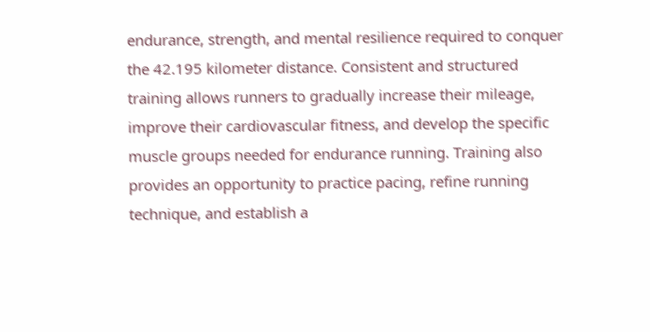endurance, strength, and mental resilience required to conquer the 42.195 kilometer distance. Consistent and structured training allows runners to gradually increase their mileage, improve their cardiovascular fitness, and develop the specific muscle groups needed for endurance running. Training also provides an opportunity to practice pacing, refine running technique, and establish a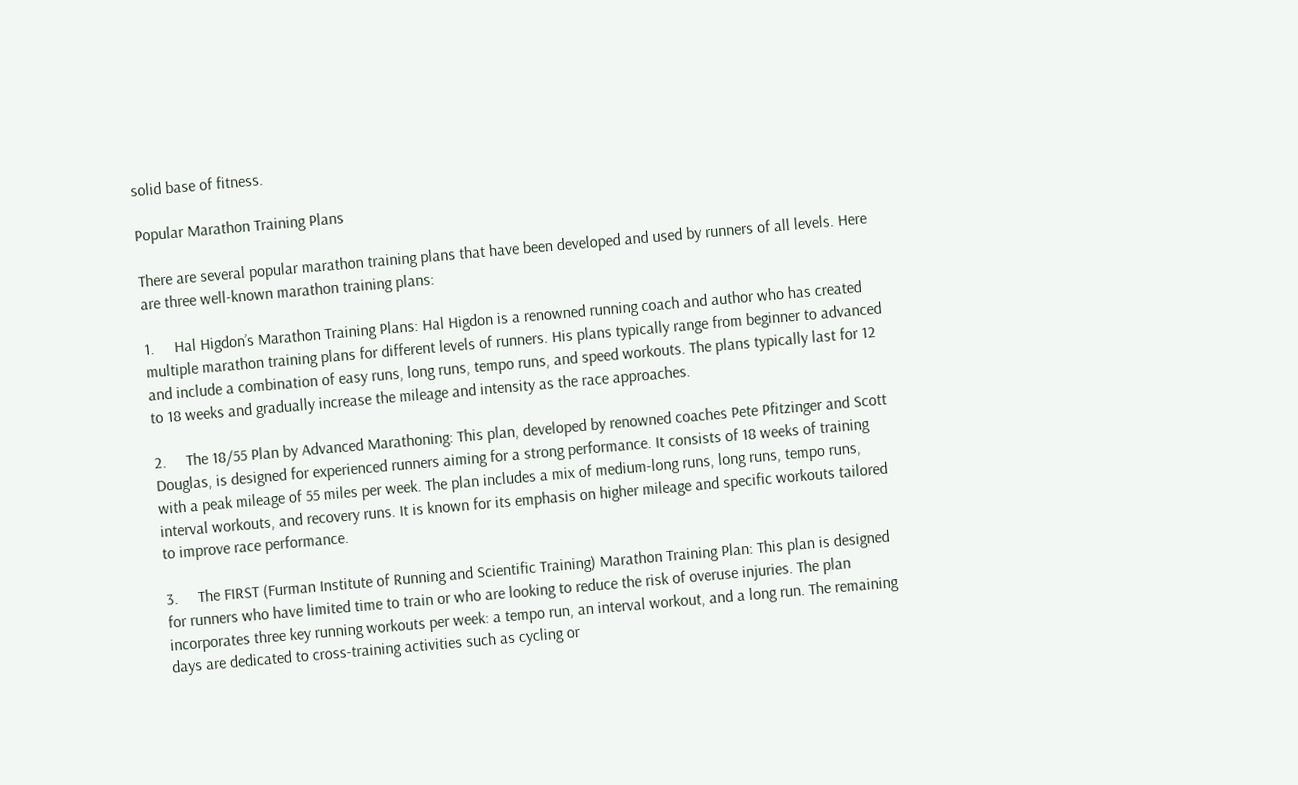solid base of fitness.

Popular Marathon Training Plans

There are several popular marathon training plans that have been developed and used by runners of all levels. Here are three well-known marathon training plans:

1.     Hal Higdon’s Marathon Training Plans: Hal Higdon is a renowned running coach and author who has created multiple marathon training plans for different levels of runners. His plans typically range from beginner to advanced and include a combination of easy runs, long runs, tempo runs, and speed workouts. The plans typically last for 12 to 18 weeks and gradually increase the mileage and intensity as the race approaches.

2.     The 18/55 Plan by Advanced Marathoning: This plan, developed by renowned coaches Pete Pfitzinger and Scott Douglas, is designed for experienced runners aiming for a strong performance. It consists of 18 weeks of training with a peak mileage of 55 miles per week. The plan includes a mix of medium-long runs, long runs, tempo runs, interval workouts, and recovery runs. It is known for its emphasis on higher mileage and specific workouts tailored to improve race performance.

3.     The FIRST (Furman Institute of Running and Scientific Training) Marathon Training Plan: This plan is designed for runners who have limited time to train or who are looking to reduce the risk of overuse injuries. The plan incorporates three key running workouts per week: a tempo run, an interval workout, and a long run. The remaining days are dedicated to cross-training activities such as cycling or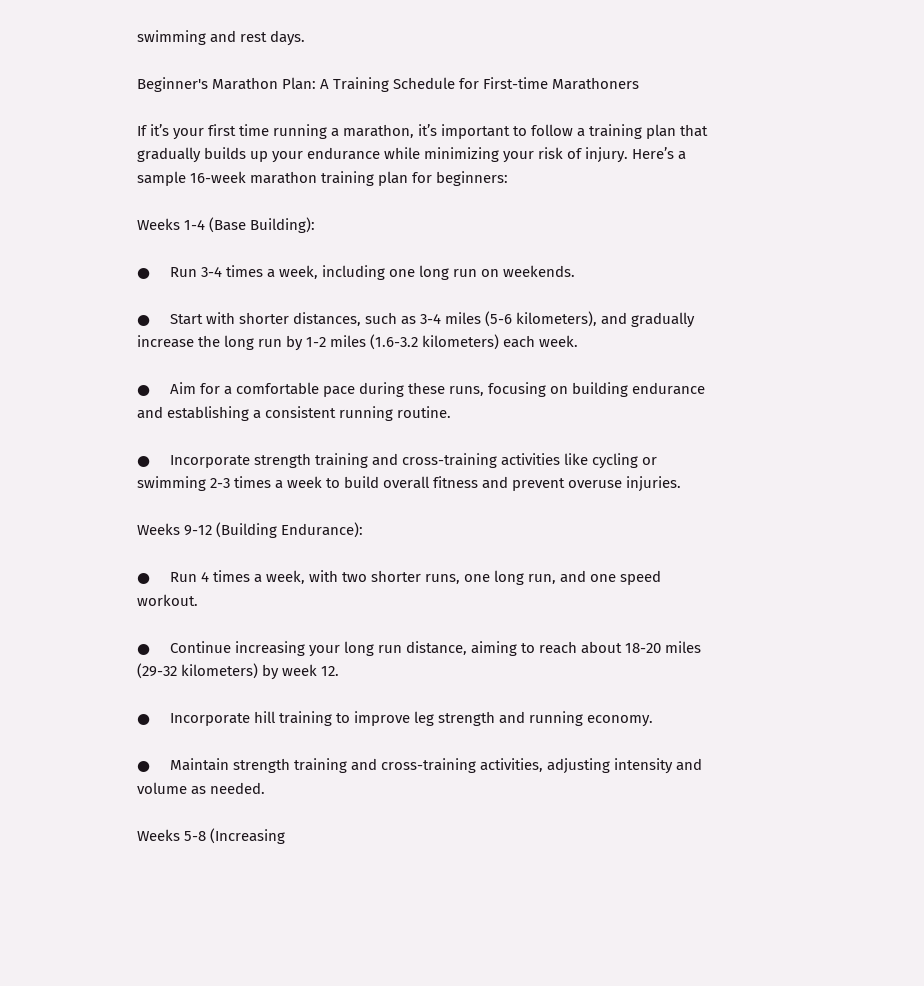swimming and rest days.

Beginner's Marathon Plan: A Training Schedule for First-time Marathoners

If it’s your first time running a marathon, it’s important to follow a training plan that gradually builds up your endurance while minimizing your risk of injury. Here’s a sample 16-week marathon training plan for beginners:

Weeks 1-4 (Base Building):

●     Run 3-4 times a week, including one long run on weekends.

●     Start with shorter distances, such as 3-4 miles (5-6 kilometers), and gradually increase the long run by 1-2 miles (1.6-3.2 kilometers) each week.

●     Aim for a comfortable pace during these runs, focusing on building endurance and establishing a consistent running routine.

●     Incorporate strength training and cross-training activities like cycling or swimming 2-3 times a week to build overall fitness and prevent overuse injuries.

Weeks 9-12 (Building Endurance):

●     Run 4 times a week, with two shorter runs, one long run, and one speed workout.

●     Continue increasing your long run distance, aiming to reach about 18-20 miles (29-32 kilometers) by week 12.

●     Incorporate hill training to improve leg strength and running economy.

●     Maintain strength training and cross-training activities, adjusting intensity and volume as needed.

Weeks 5-8 (Increasing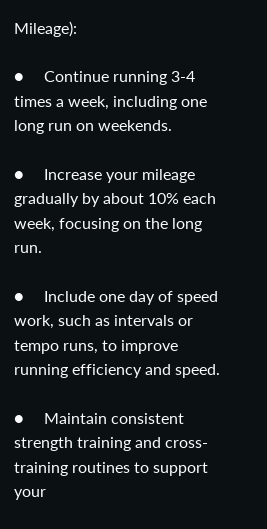Mileage):

●     Continue running 3-4 times a week, including one long run on weekends.

●     Increase your mileage gradually by about 10% each week, focusing on the long run.

●     Include one day of speed work, such as intervals or tempo runs, to improve running efficiency and speed.

●     Maintain consistent strength training and cross-training routines to support your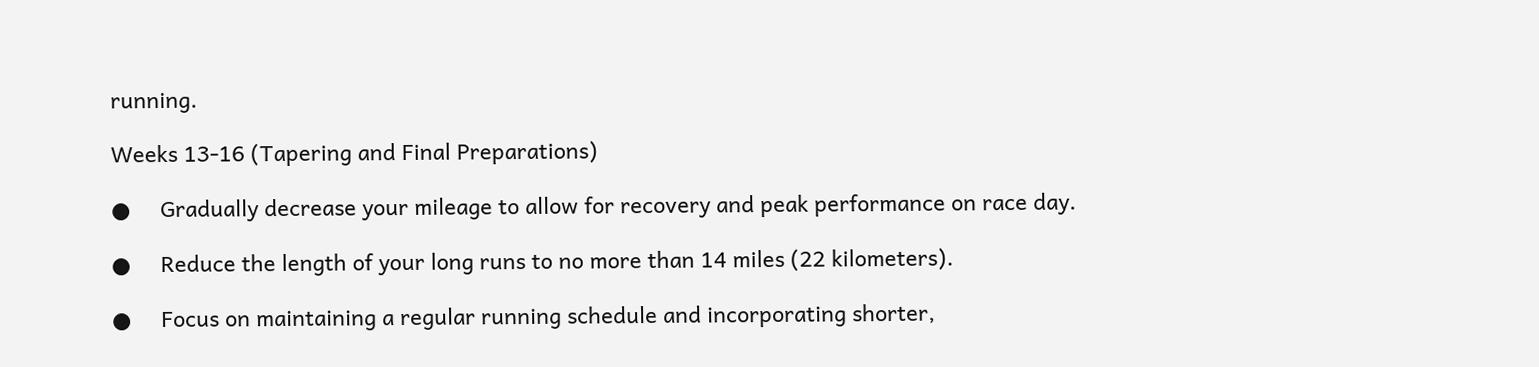running.

Weeks 13-16 (Tapering and Final Preparations)

●     Gradually decrease your mileage to allow for recovery and peak performance on race day.

●     Reduce the length of your long runs to no more than 14 miles (22 kilometers).

●     Focus on maintaining a regular running schedule and incorporating shorter,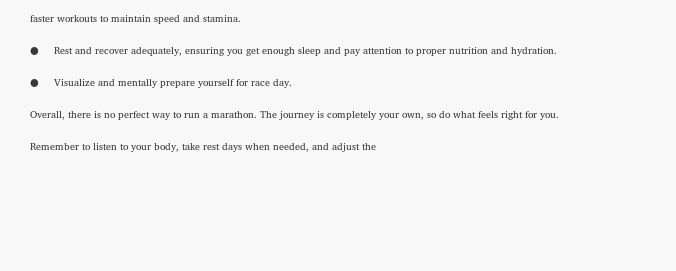faster workouts to maintain speed and stamina.

●     Rest and recover adequately, ensuring you get enough sleep and pay attention to proper nutrition and hydration.

●     Visualize and mentally prepare yourself for race day.

Overall, there is no perfect way to run a marathon. The journey is completely your own, so do what feels right for you.

Remember to listen to your body, take rest days when needed, and adjust the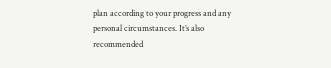plan according to your progress and any personal circumstances. It’s also recommended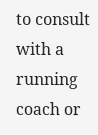to consult with a running coach or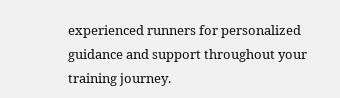experienced runners for personalized guidance and support throughout your training journey.